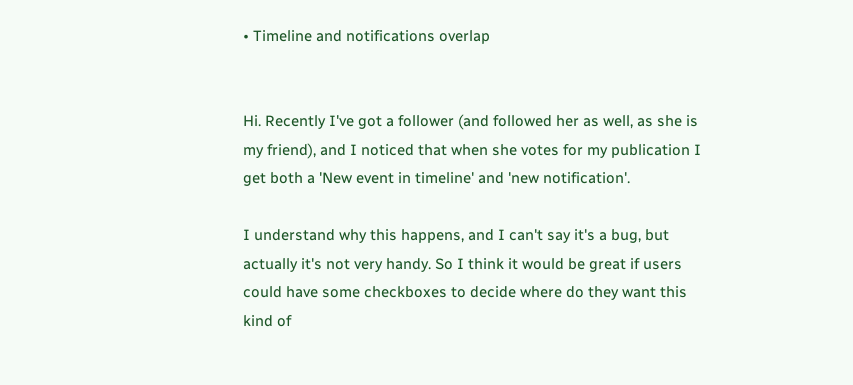• Timeline and notifications overlap


Hi. Recently I've got a follower (and followed her as well, as she is my friend), and I noticed that when she votes for my publication I get both a 'New event in timeline' and 'new notification'.

I understand why this happens, and I can't say it's a bug, but actually it's not very handy. So I think it would be great if users could have some checkboxes to decide where do they want this kind of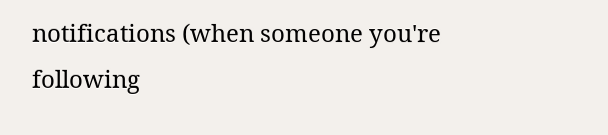notifications (when someone you're following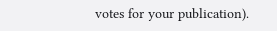votes for your publication).